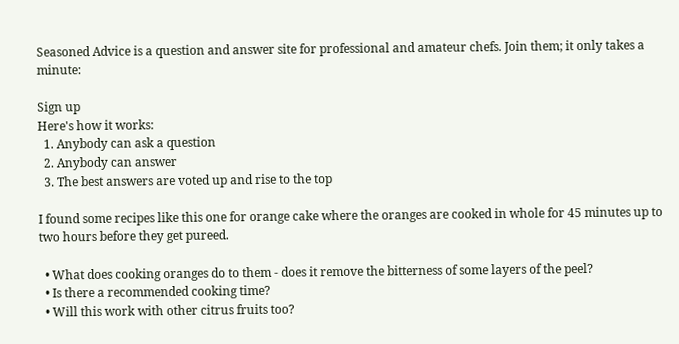Seasoned Advice is a question and answer site for professional and amateur chefs. Join them; it only takes a minute:

Sign up
Here's how it works:
  1. Anybody can ask a question
  2. Anybody can answer
  3. The best answers are voted up and rise to the top

I found some recipes like this one for orange cake where the oranges are cooked in whole for 45 minutes up to two hours before they get pureed.

  • What does cooking oranges do to them - does it remove the bitterness of some layers of the peel?
  • Is there a recommended cooking time?
  • Will this work with other citrus fruits too?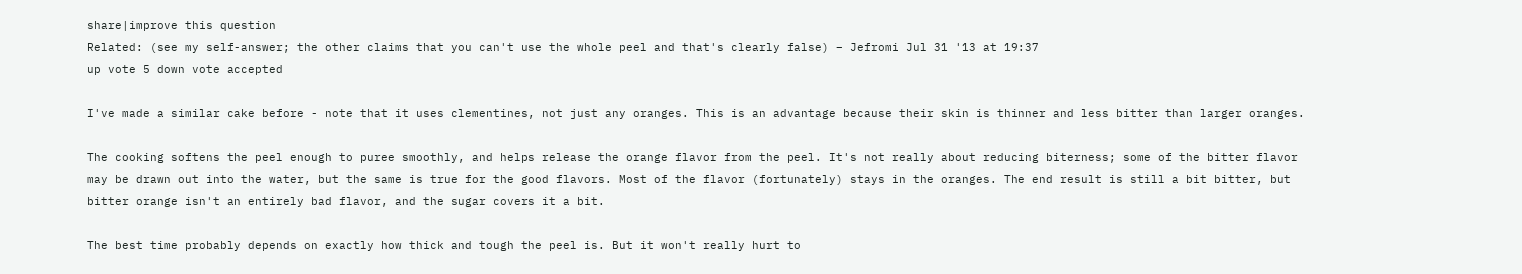share|improve this question
Related: (see my self-answer; the other claims that you can't use the whole peel and that's clearly false) – Jefromi Jul 31 '13 at 19:37
up vote 5 down vote accepted

I've made a similar cake before - note that it uses clementines, not just any oranges. This is an advantage because their skin is thinner and less bitter than larger oranges.

The cooking softens the peel enough to puree smoothly, and helps release the orange flavor from the peel. It's not really about reducing biterness; some of the bitter flavor may be drawn out into the water, but the same is true for the good flavors. Most of the flavor (fortunately) stays in the oranges. The end result is still a bit bitter, but bitter orange isn't an entirely bad flavor, and the sugar covers it a bit.

The best time probably depends on exactly how thick and tough the peel is. But it won't really hurt to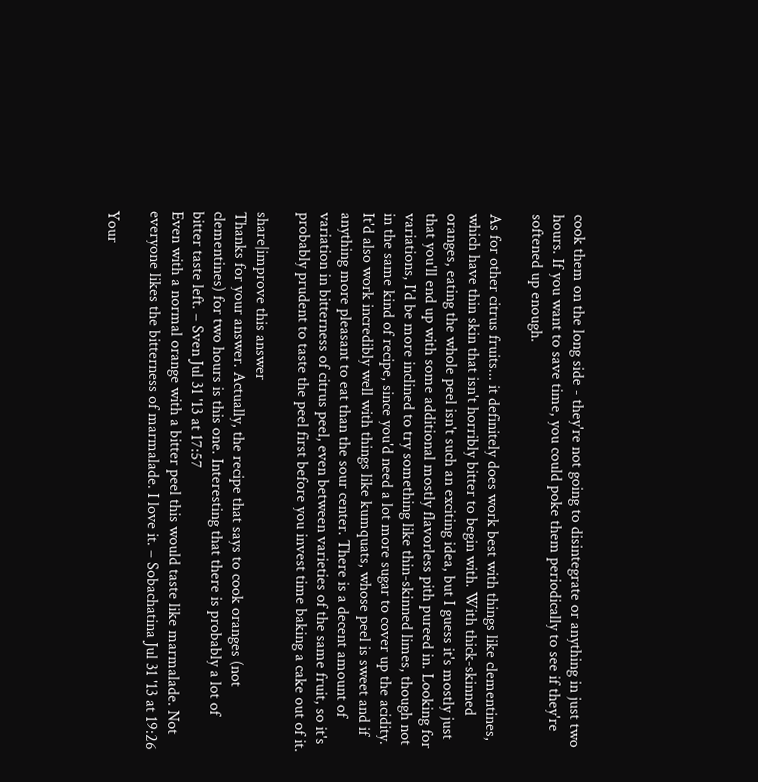cook them on the long side - they're not going to disintegrate or anything in just two hours. If you want to save time, you could poke them periodically to see if they're softened up enough.

As for other citrus fruits... it definitely does work best with things like clementines, which have thin skin that isn't horribly bitter to begin with. With thick-skinned oranges, eating the whole peel isn't such an exciting idea, but I guess it's mostly just that you'll end up with some additional mostly flavorless pith pureed in. Looking for variations, I'd be more inclined to try something like thin-skinned limes, though not in the same kind of recipe, since you'd need a lot more sugar to cover up the acidity. It'd also work incredibly well with things like kumquats, whose peel is sweet and if anything more pleasant to eat than the sour center. There is a decent amount of variation in bitterness of citrus peel, even between varieties of the same fruit, so it's probably prudent to taste the peel first before you invest time baking a cake out of it.

share|improve this answer
Thanks for your answer. Actually, the recipe that says to cook oranges (not clementines) for two hours is this one. Interesting that there is probably a lot of bitter taste left. – Sven Jul 31 '13 at 17:57
Even with a normal orange with a bitter peel this would taste like marmalade. Not everyone likes the bitterness of marmalade. I love it. – Sobachatina Jul 31 '13 at 19:26

Your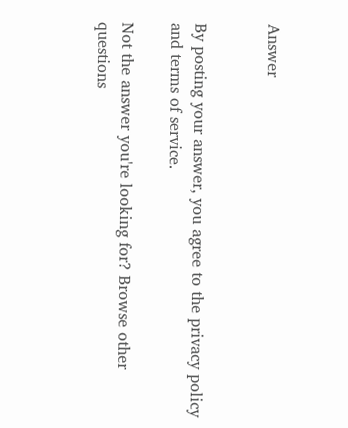Answer


By posting your answer, you agree to the privacy policy and terms of service.

Not the answer you're looking for? Browse other questions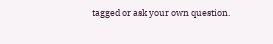tagged or ask your own question.